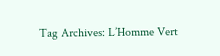Tag Archives: L’Homme Vert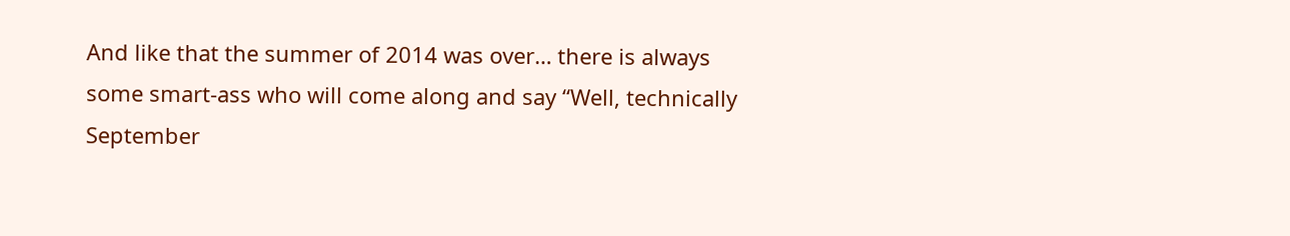And like that the summer of 2014 was over… there is always some smart-ass who will come along and say “Well, technically September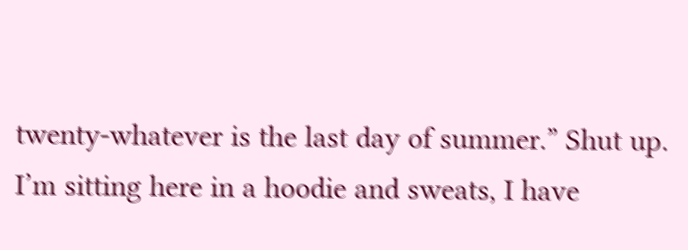twenty-whatever is the last day of summer.” Shut up. I’m sitting here in a hoodie and sweats, I have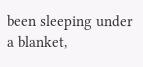been sleeping under a blanket,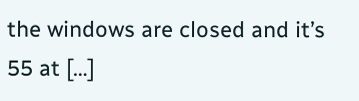the windows are closed and it’s 55 at […]